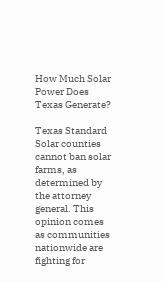How Much Solar Power Does Texas Generate?

Texas Standard Solar counties cannot ban solar farms, as determined by the attorney general. This opinion comes as communities nationwide are fighting for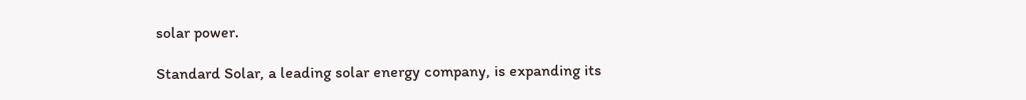solar power.

Standard Solar, a leading solar energy company, is expanding its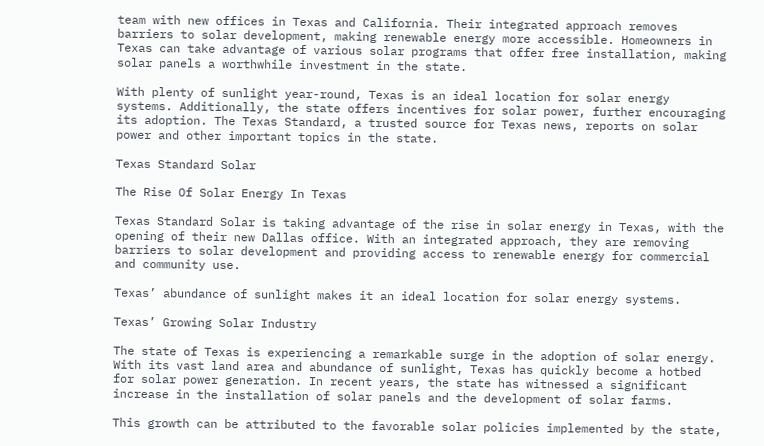team with new offices in Texas and California. Their integrated approach removes barriers to solar development, making renewable energy more accessible. Homeowners in Texas can take advantage of various solar programs that offer free installation, making solar panels a worthwhile investment in the state.

With plenty of sunlight year-round, Texas is an ideal location for solar energy systems. Additionally, the state offers incentives for solar power, further encouraging its adoption. The Texas Standard, a trusted source for Texas news, reports on solar power and other important topics in the state.

Texas Standard Solar

The Rise Of Solar Energy In Texas

Texas Standard Solar is taking advantage of the rise in solar energy in Texas, with the opening of their new Dallas office. With an integrated approach, they are removing barriers to solar development and providing access to renewable energy for commercial and community use.

Texas’ abundance of sunlight makes it an ideal location for solar energy systems.

Texas’ Growing Solar Industry

The state of Texas is experiencing a remarkable surge in the adoption of solar energy. With its vast land area and abundance of sunlight, Texas has quickly become a hotbed for solar power generation. In recent years, the state has witnessed a significant increase in the installation of solar panels and the development of solar farms.

This growth can be attributed to the favorable solar policies implemented by the state,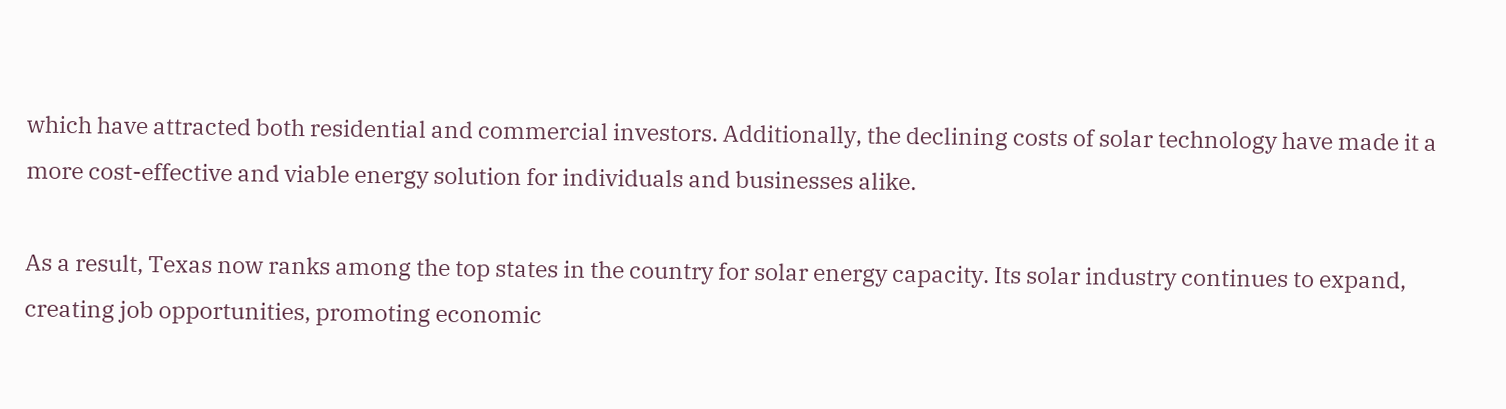which have attracted both residential and commercial investors. Additionally, the declining costs of solar technology have made it a more cost-effective and viable energy solution for individuals and businesses alike.

As a result, Texas now ranks among the top states in the country for solar energy capacity. Its solar industry continues to expand, creating job opportunities, promoting economic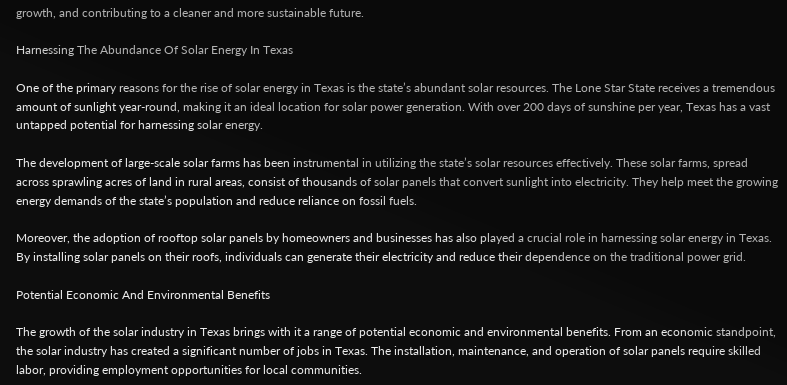growth, and contributing to a cleaner and more sustainable future.

Harnessing The Abundance Of Solar Energy In Texas

One of the primary reasons for the rise of solar energy in Texas is the state’s abundant solar resources. The Lone Star State receives a tremendous amount of sunlight year-round, making it an ideal location for solar power generation. With over 200 days of sunshine per year, Texas has a vast untapped potential for harnessing solar energy.

The development of large-scale solar farms has been instrumental in utilizing the state’s solar resources effectively. These solar farms, spread across sprawling acres of land in rural areas, consist of thousands of solar panels that convert sunlight into electricity. They help meet the growing energy demands of the state’s population and reduce reliance on fossil fuels.

Moreover, the adoption of rooftop solar panels by homeowners and businesses has also played a crucial role in harnessing solar energy in Texas. By installing solar panels on their roofs, individuals can generate their electricity and reduce their dependence on the traditional power grid.

Potential Economic And Environmental Benefits

The growth of the solar industry in Texas brings with it a range of potential economic and environmental benefits. From an economic standpoint, the solar industry has created a significant number of jobs in Texas. The installation, maintenance, and operation of solar panels require skilled labor, providing employment opportunities for local communities.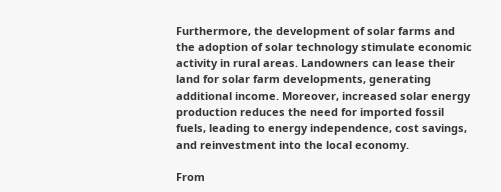Furthermore, the development of solar farms and the adoption of solar technology stimulate economic activity in rural areas. Landowners can lease their land for solar farm developments, generating additional income. Moreover, increased solar energy production reduces the need for imported fossil fuels, leading to energy independence, cost savings, and reinvestment into the local economy.

From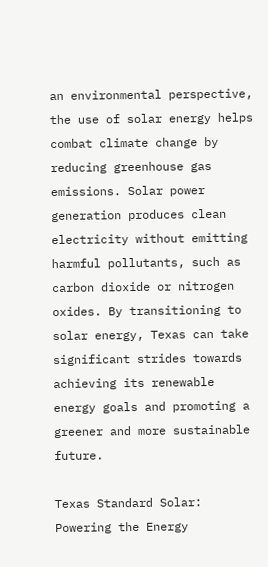an environmental perspective, the use of solar energy helps combat climate change by reducing greenhouse gas emissions. Solar power generation produces clean electricity without emitting harmful pollutants, such as carbon dioxide or nitrogen oxides. By transitioning to solar energy, Texas can take significant strides towards achieving its renewable energy goals and promoting a greener and more sustainable future.

Texas Standard Solar: Powering the Energy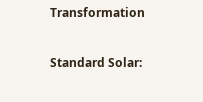Transformation


Standard Solar: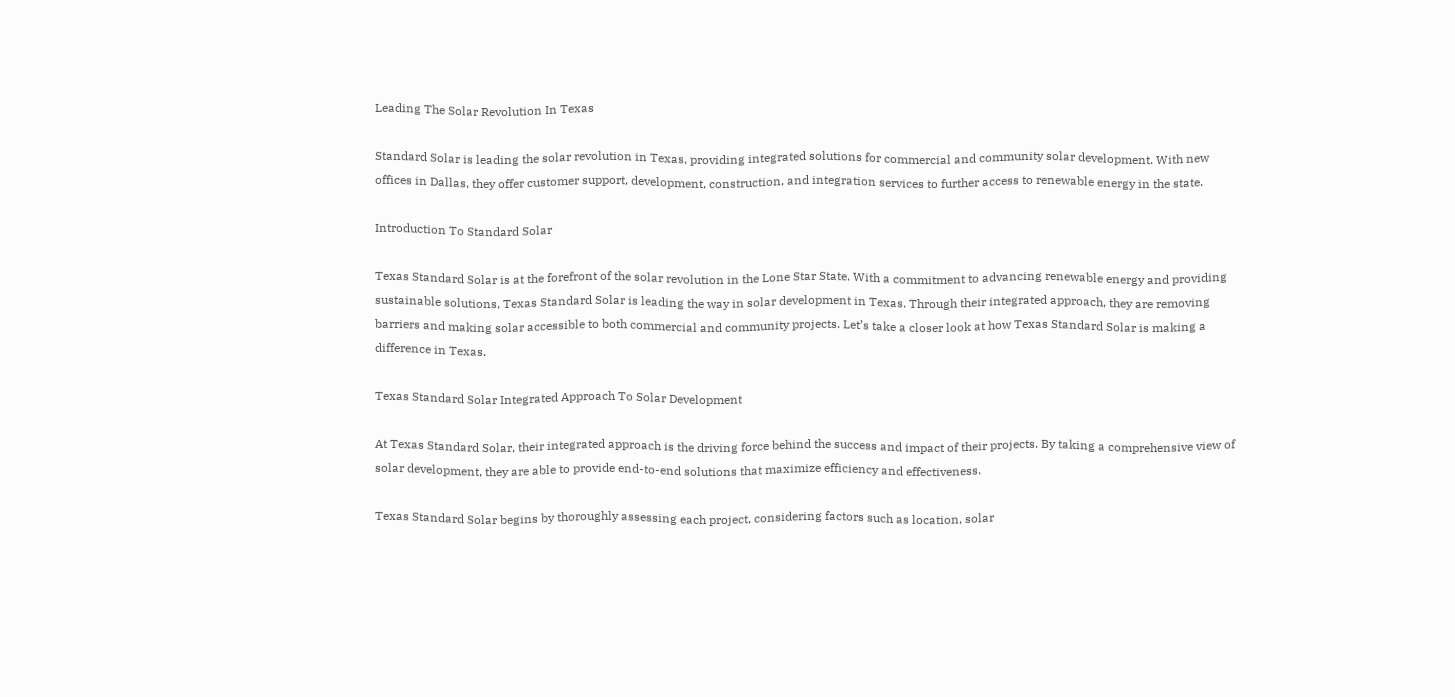Leading The Solar Revolution In Texas

Standard Solar is leading the solar revolution in Texas, providing integrated solutions for commercial and community solar development. With new offices in Dallas, they offer customer support, development, construction, and integration services to further access to renewable energy in the state.

Introduction To Standard Solar

Texas Standard Solar is at the forefront of the solar revolution in the Lone Star State. With a commitment to advancing renewable energy and providing sustainable solutions, Texas Standard Solar is leading the way in solar development in Texas. Through their integrated approach, they are removing barriers and making solar accessible to both commercial and community projects. Let’s take a closer look at how Texas Standard Solar is making a difference in Texas.

Texas Standard Solar Integrated Approach To Solar Development

At Texas Standard Solar, their integrated approach is the driving force behind the success and impact of their projects. By taking a comprehensive view of solar development, they are able to provide end-to-end solutions that maximize efficiency and effectiveness.

Texas Standard Solar begins by thoroughly assessing each project, considering factors such as location, solar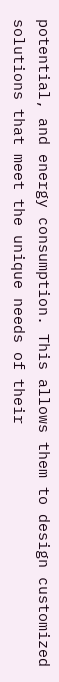potential, and energy consumption. This allows them to design customized solutions that meet the unique needs of their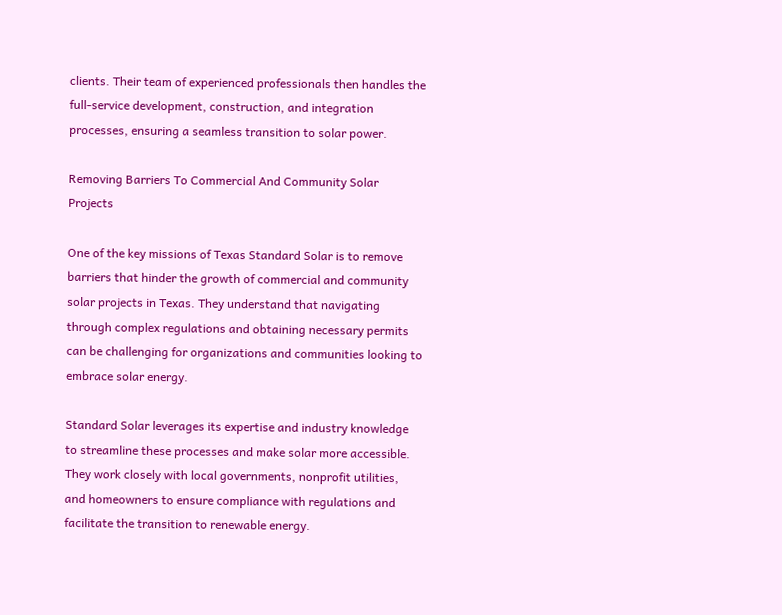clients. Their team of experienced professionals then handles the full-service development, construction, and integration processes, ensuring a seamless transition to solar power.

Removing Barriers To Commercial And Community Solar Projects

One of the key missions of Texas Standard Solar is to remove barriers that hinder the growth of commercial and community solar projects in Texas. They understand that navigating through complex regulations and obtaining necessary permits can be challenging for organizations and communities looking to embrace solar energy.

Standard Solar leverages its expertise and industry knowledge to streamline these processes and make solar more accessible. They work closely with local governments, nonprofit utilities, and homeowners to ensure compliance with regulations and facilitate the transition to renewable energy.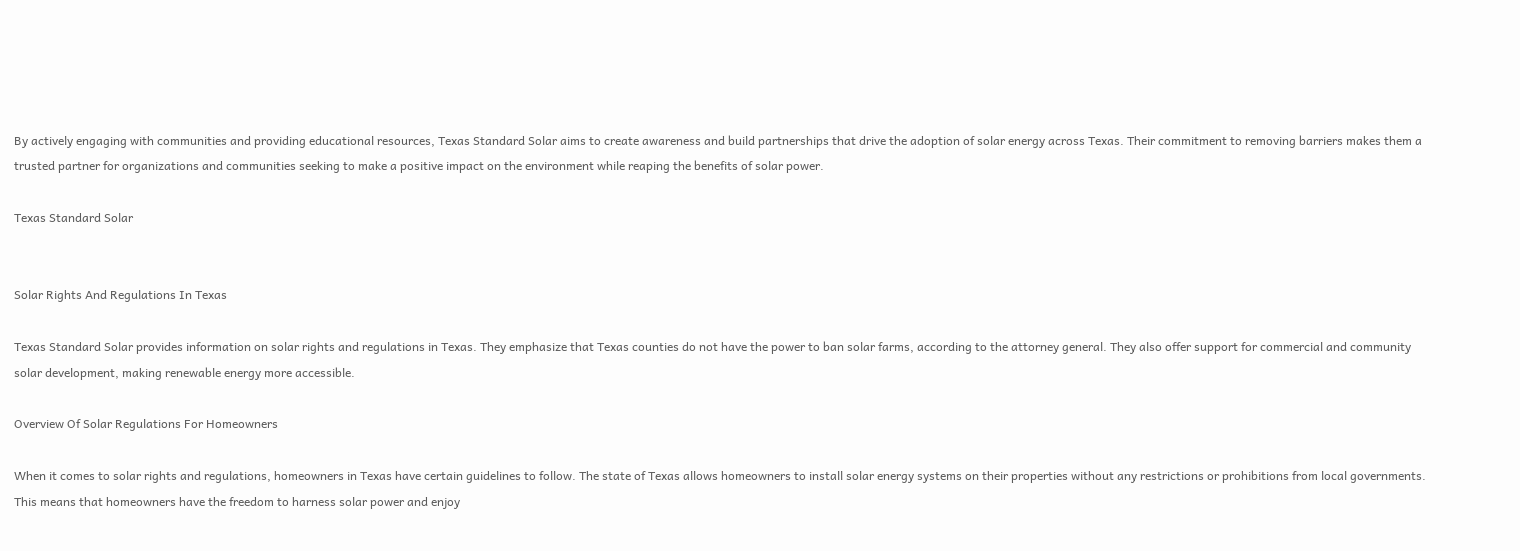By actively engaging with communities and providing educational resources, Texas Standard Solar aims to create awareness and build partnerships that drive the adoption of solar energy across Texas. Their commitment to removing barriers makes them a trusted partner for organizations and communities seeking to make a positive impact on the environment while reaping the benefits of solar power.

Texas Standard Solar


Solar Rights And Regulations In Texas

Texas Standard Solar provides information on solar rights and regulations in Texas. They emphasize that Texas counties do not have the power to ban solar farms, according to the attorney general. They also offer support for commercial and community solar development, making renewable energy more accessible.

Overview Of Solar Regulations For Homeowners

When it comes to solar rights and regulations, homeowners in Texas have certain guidelines to follow. The state of Texas allows homeowners to install solar energy systems on their properties without any restrictions or prohibitions from local governments. This means that homeowners have the freedom to harness solar power and enjoy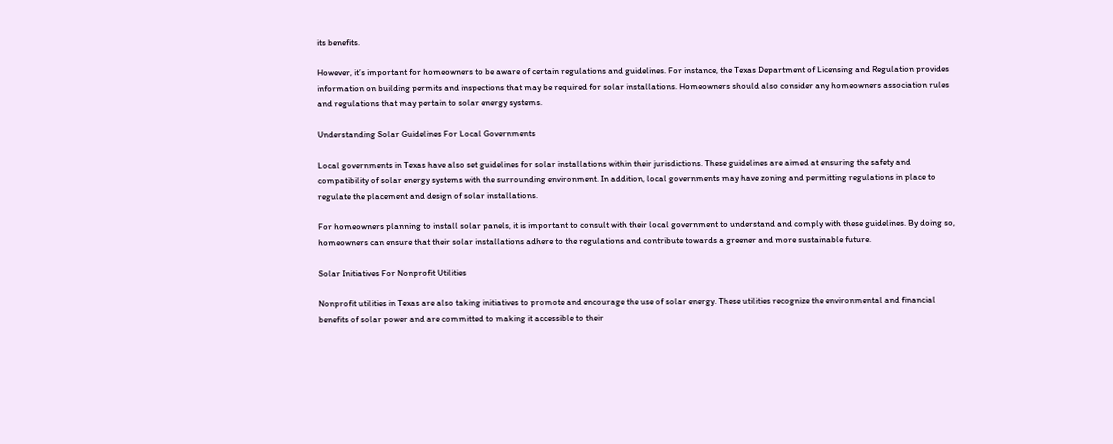its benefits.

However, it’s important for homeowners to be aware of certain regulations and guidelines. For instance, the Texas Department of Licensing and Regulation provides information on building permits and inspections that may be required for solar installations. Homeowners should also consider any homeowners association rules and regulations that may pertain to solar energy systems.

Understanding Solar Guidelines For Local Governments

Local governments in Texas have also set guidelines for solar installations within their jurisdictions. These guidelines are aimed at ensuring the safety and compatibility of solar energy systems with the surrounding environment. In addition, local governments may have zoning and permitting regulations in place to regulate the placement and design of solar installations.

For homeowners planning to install solar panels, it is important to consult with their local government to understand and comply with these guidelines. By doing so, homeowners can ensure that their solar installations adhere to the regulations and contribute towards a greener and more sustainable future.

Solar Initiatives For Nonprofit Utilities

Nonprofit utilities in Texas are also taking initiatives to promote and encourage the use of solar energy. These utilities recognize the environmental and financial benefits of solar power and are committed to making it accessible to their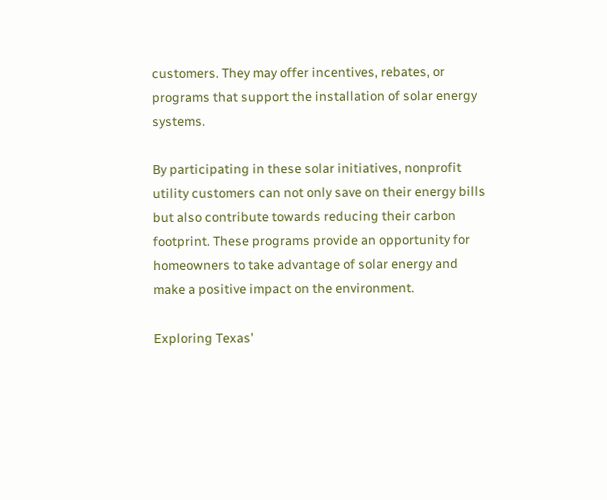customers. They may offer incentives, rebates, or programs that support the installation of solar energy systems.

By participating in these solar initiatives, nonprofit utility customers can not only save on their energy bills but also contribute towards reducing their carbon footprint. These programs provide an opportunity for homeowners to take advantage of solar energy and make a positive impact on the environment.

Exploring Texas’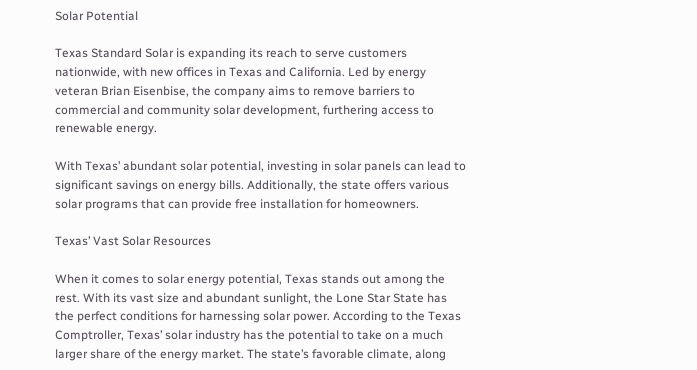Solar Potential

Texas Standard Solar is expanding its reach to serve customers nationwide, with new offices in Texas and California. Led by energy veteran Brian Eisenbise, the company aims to remove barriers to commercial and community solar development, furthering access to renewable energy.

With Texas’ abundant solar potential, investing in solar panels can lead to significant savings on energy bills. Additionally, the state offers various solar programs that can provide free installation for homeowners.

Texas’ Vast Solar Resources

When it comes to solar energy potential, Texas stands out among the rest. With its vast size and abundant sunlight, the Lone Star State has the perfect conditions for harnessing solar power. According to the Texas Comptroller, Texas’ solar industry has the potential to take on a much larger share of the energy market. The state’s favorable climate, along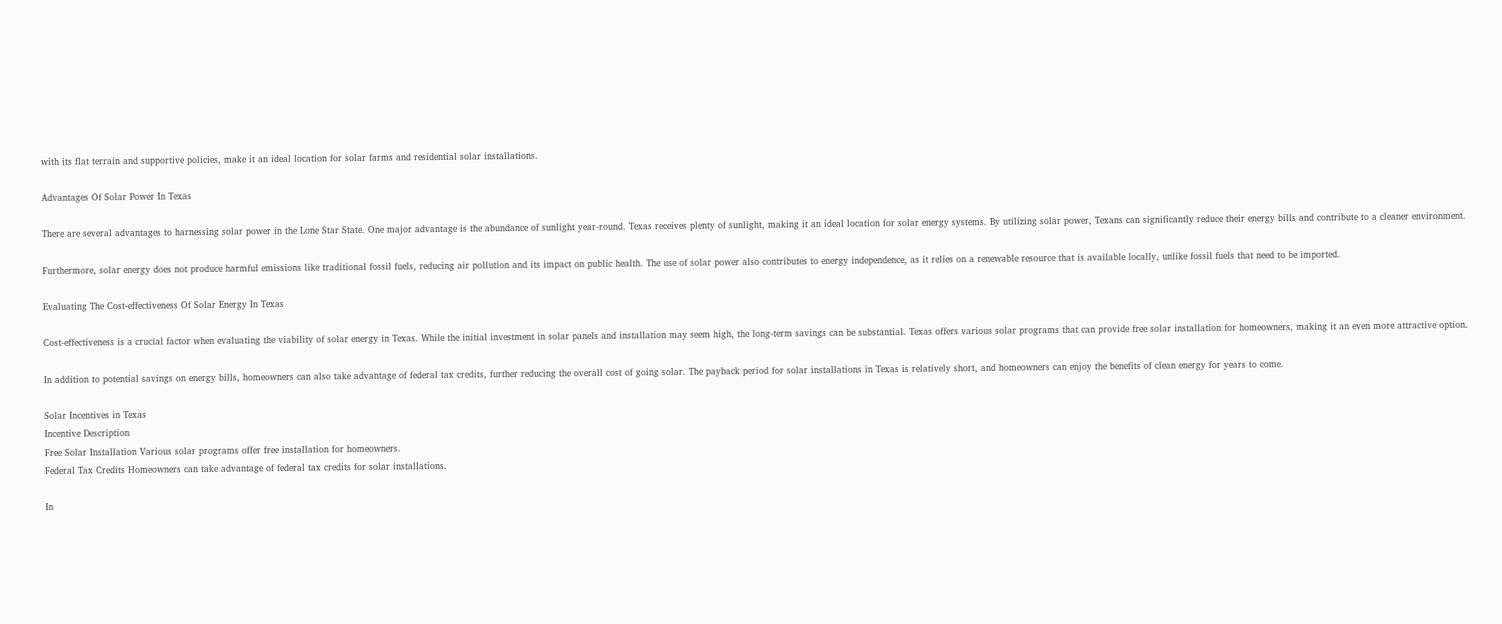with its flat terrain and supportive policies, make it an ideal location for solar farms and residential solar installations.

Advantages Of Solar Power In Texas

There are several advantages to harnessing solar power in the Lone Star State. One major advantage is the abundance of sunlight year-round. Texas receives plenty of sunlight, making it an ideal location for solar energy systems. By utilizing solar power, Texans can significantly reduce their energy bills and contribute to a cleaner environment.

Furthermore, solar energy does not produce harmful emissions like traditional fossil fuels, reducing air pollution and its impact on public health. The use of solar power also contributes to energy independence, as it relies on a renewable resource that is available locally, unlike fossil fuels that need to be imported.

Evaluating The Cost-effectiveness Of Solar Energy In Texas

Cost-effectiveness is a crucial factor when evaluating the viability of solar energy in Texas. While the initial investment in solar panels and installation may seem high, the long-term savings can be substantial. Texas offers various solar programs that can provide free solar installation for homeowners, making it an even more attractive option.

In addition to potential savings on energy bills, homeowners can also take advantage of federal tax credits, further reducing the overall cost of going solar. The payback period for solar installations in Texas is relatively short, and homeowners can enjoy the benefits of clean energy for years to come.

Solar Incentives in Texas
Incentive Description
Free Solar Installation Various solar programs offer free installation for homeowners.
Federal Tax Credits Homeowners can take advantage of federal tax credits for solar installations.

In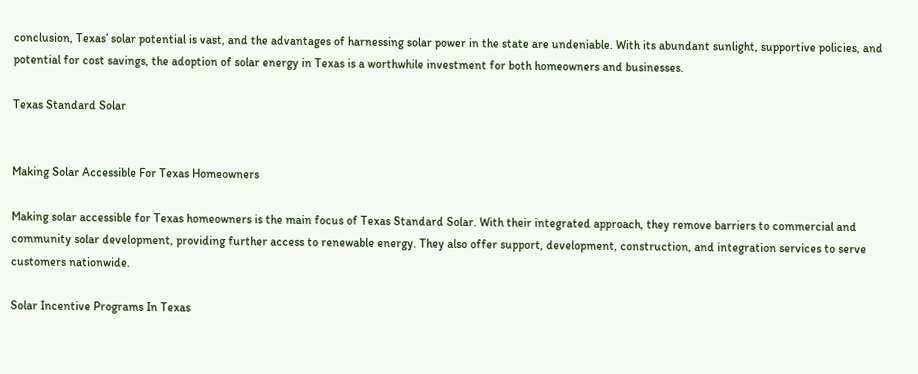conclusion, Texas’ solar potential is vast, and the advantages of harnessing solar power in the state are undeniable. With its abundant sunlight, supportive policies, and potential for cost savings, the adoption of solar energy in Texas is a worthwhile investment for both homeowners and businesses.

Texas Standard Solar


Making Solar Accessible For Texas Homeowners

Making solar accessible for Texas homeowners is the main focus of Texas Standard Solar. With their integrated approach, they remove barriers to commercial and community solar development, providing further access to renewable energy. They also offer support, development, construction, and integration services to serve customers nationwide.

Solar Incentive Programs In Texas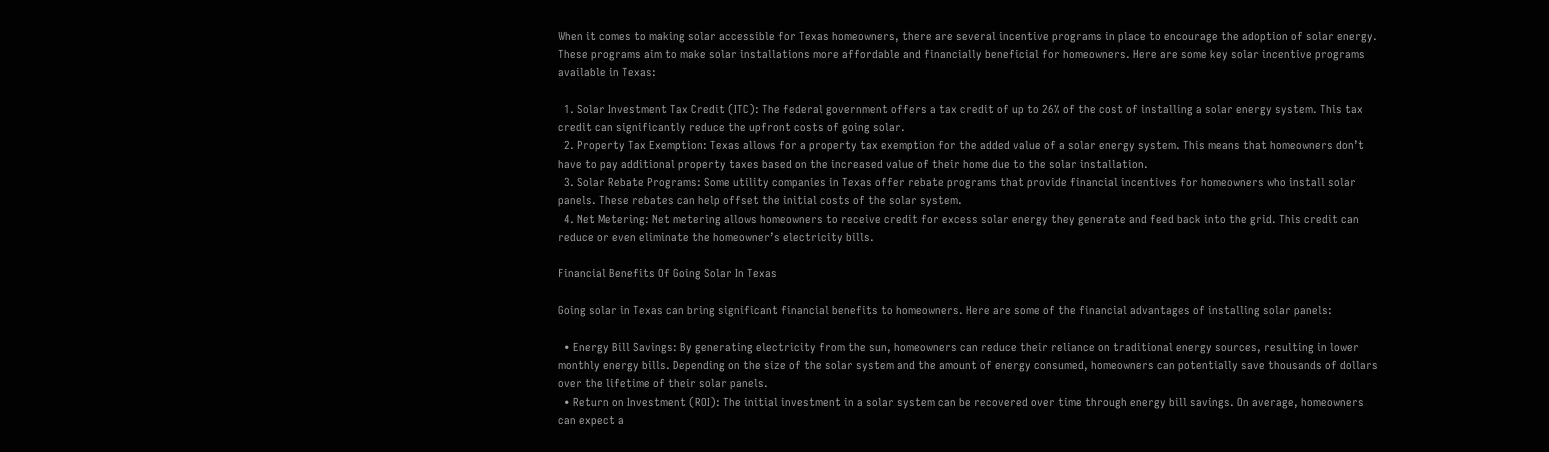When it comes to making solar accessible for Texas homeowners, there are several incentive programs in place to encourage the adoption of solar energy. These programs aim to make solar installations more affordable and financially beneficial for homeowners. Here are some key solar incentive programs available in Texas:

  1. Solar Investment Tax Credit (ITC): The federal government offers a tax credit of up to 26% of the cost of installing a solar energy system. This tax credit can significantly reduce the upfront costs of going solar.
  2. Property Tax Exemption: Texas allows for a property tax exemption for the added value of a solar energy system. This means that homeowners don’t have to pay additional property taxes based on the increased value of their home due to the solar installation.
  3. Solar Rebate Programs: Some utility companies in Texas offer rebate programs that provide financial incentives for homeowners who install solar panels. These rebates can help offset the initial costs of the solar system.
  4. Net Metering: Net metering allows homeowners to receive credit for excess solar energy they generate and feed back into the grid. This credit can reduce or even eliminate the homeowner’s electricity bills.

Financial Benefits Of Going Solar In Texas

Going solar in Texas can bring significant financial benefits to homeowners. Here are some of the financial advantages of installing solar panels:

  • Energy Bill Savings: By generating electricity from the sun, homeowners can reduce their reliance on traditional energy sources, resulting in lower monthly energy bills. Depending on the size of the solar system and the amount of energy consumed, homeowners can potentially save thousands of dollars over the lifetime of their solar panels.
  • Return on Investment (ROI): The initial investment in a solar system can be recovered over time through energy bill savings. On average, homeowners can expect a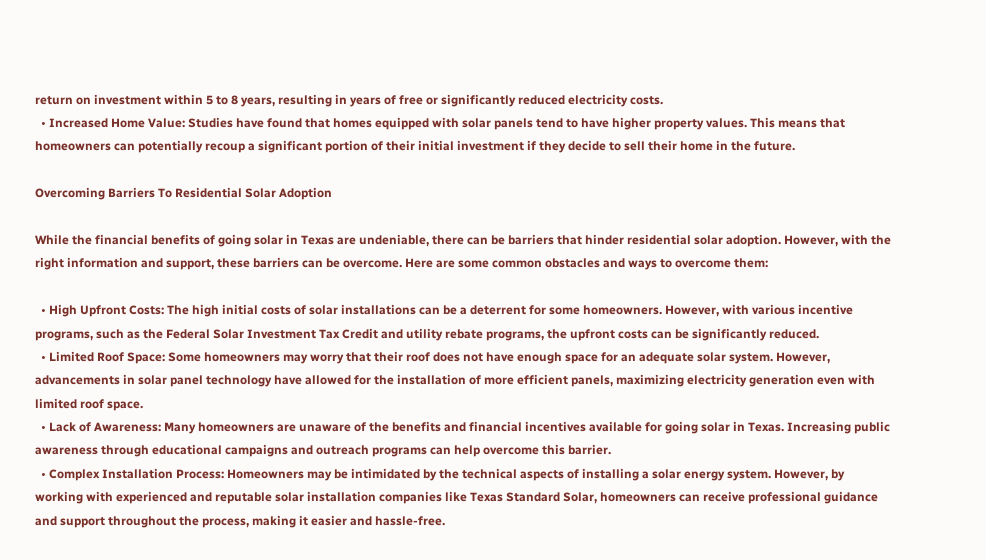return on investment within 5 to 8 years, resulting in years of free or significantly reduced electricity costs.
  • Increased Home Value: Studies have found that homes equipped with solar panels tend to have higher property values. This means that homeowners can potentially recoup a significant portion of their initial investment if they decide to sell their home in the future.

Overcoming Barriers To Residential Solar Adoption

While the financial benefits of going solar in Texas are undeniable, there can be barriers that hinder residential solar adoption. However, with the right information and support, these barriers can be overcome. Here are some common obstacles and ways to overcome them:

  • High Upfront Costs: The high initial costs of solar installations can be a deterrent for some homeowners. However, with various incentive programs, such as the Federal Solar Investment Tax Credit and utility rebate programs, the upfront costs can be significantly reduced.
  • Limited Roof Space: Some homeowners may worry that their roof does not have enough space for an adequate solar system. However, advancements in solar panel technology have allowed for the installation of more efficient panels, maximizing electricity generation even with limited roof space.
  • Lack of Awareness: Many homeowners are unaware of the benefits and financial incentives available for going solar in Texas. Increasing public awareness through educational campaigns and outreach programs can help overcome this barrier.
  • Complex Installation Process: Homeowners may be intimidated by the technical aspects of installing a solar energy system. However, by working with experienced and reputable solar installation companies like Texas Standard Solar, homeowners can receive professional guidance and support throughout the process, making it easier and hassle-free.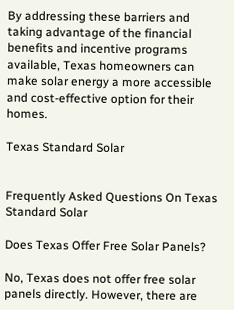By addressing these barriers and taking advantage of the financial benefits and incentive programs available, Texas homeowners can make solar energy a more accessible and cost-effective option for their homes.

Texas Standard Solar


Frequently Asked Questions On Texas Standard Solar

Does Texas Offer Free Solar Panels?

No, Texas does not offer free solar panels directly. However, there are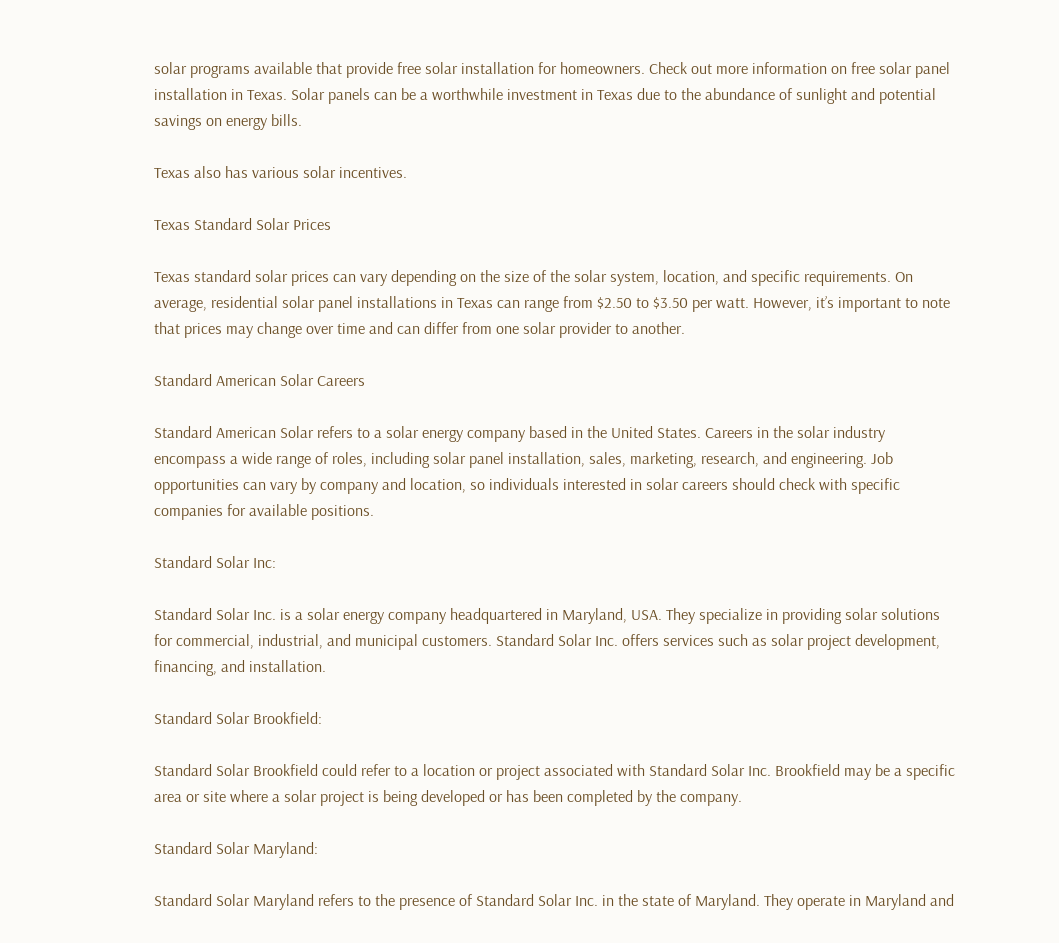solar programs available that provide free solar installation for homeowners. Check out more information on free solar panel installation in Texas. Solar panels can be a worthwhile investment in Texas due to the abundance of sunlight and potential savings on energy bills.

Texas also has various solar incentives.

Texas Standard Solar Prices

Texas standard solar prices can vary depending on the size of the solar system, location, and specific requirements. On average, residential solar panel installations in Texas can range from $2.50 to $3.50 per watt. However, it’s important to note that prices may change over time and can differ from one solar provider to another.

Standard American Solar Careers

Standard American Solar refers to a solar energy company based in the United States. Careers in the solar industry encompass a wide range of roles, including solar panel installation, sales, marketing, research, and engineering. Job opportunities can vary by company and location, so individuals interested in solar careers should check with specific companies for available positions.

Standard Solar Inc:

Standard Solar Inc. is a solar energy company headquartered in Maryland, USA. They specialize in providing solar solutions for commercial, industrial, and municipal customers. Standard Solar Inc. offers services such as solar project development, financing, and installation.

Standard Solar Brookfield:

Standard Solar Brookfield could refer to a location or project associated with Standard Solar Inc. Brookfield may be a specific area or site where a solar project is being developed or has been completed by the company.

Standard Solar Maryland:

Standard Solar Maryland refers to the presence of Standard Solar Inc. in the state of Maryland. They operate in Maryland and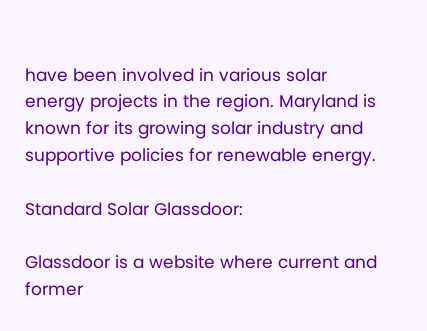have been involved in various solar energy projects in the region. Maryland is known for its growing solar industry and supportive policies for renewable energy.

Standard Solar Glassdoor:

Glassdoor is a website where current and former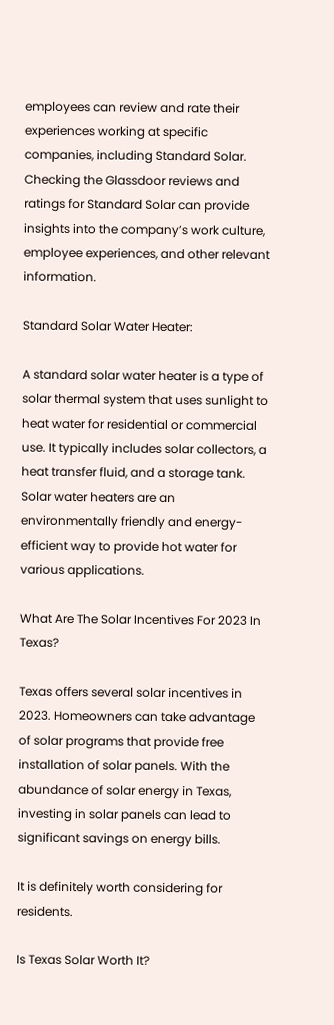employees can review and rate their experiences working at specific companies, including Standard Solar. Checking the Glassdoor reviews and ratings for Standard Solar can provide insights into the company’s work culture, employee experiences, and other relevant information.

Standard Solar Water Heater:

A standard solar water heater is a type of solar thermal system that uses sunlight to heat water for residential or commercial use. It typically includes solar collectors, a heat transfer fluid, and a storage tank. Solar water heaters are an environmentally friendly and energy-efficient way to provide hot water for various applications.

What Are The Solar Incentives For 2023 In Texas?

Texas offers several solar incentives in 2023. Homeowners can take advantage of solar programs that provide free installation of solar panels. With the abundance of solar energy in Texas, investing in solar panels can lead to significant savings on energy bills.

It is definitely worth considering for residents.

Is Texas Solar Worth It?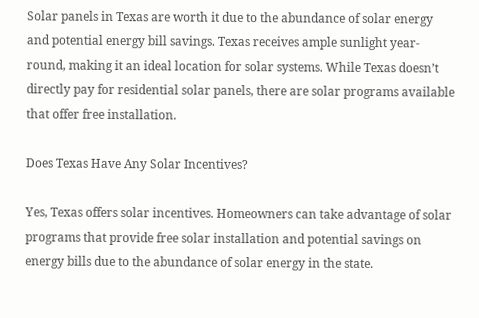Solar panels in Texas are worth it due to the abundance of solar energy and potential energy bill savings. Texas receives ample sunlight year-round, making it an ideal location for solar systems. While Texas doesn’t directly pay for residential solar panels, there are solar programs available that offer free installation.

Does Texas Have Any Solar Incentives?

Yes, Texas offers solar incentives. Homeowners can take advantage of solar programs that provide free solar installation and potential savings on energy bills due to the abundance of solar energy in the state.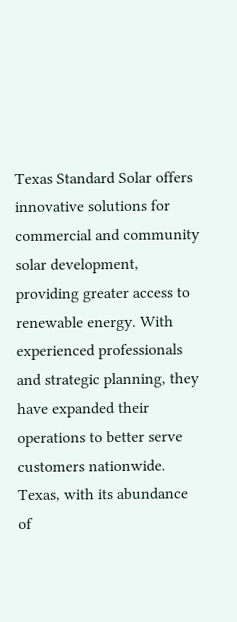Texas Standard Solar offers innovative solutions for commercial and community solar development, providing greater access to renewable energy. With experienced professionals and strategic planning, they have expanded their operations to better serve customers nationwide. Texas, with its abundance of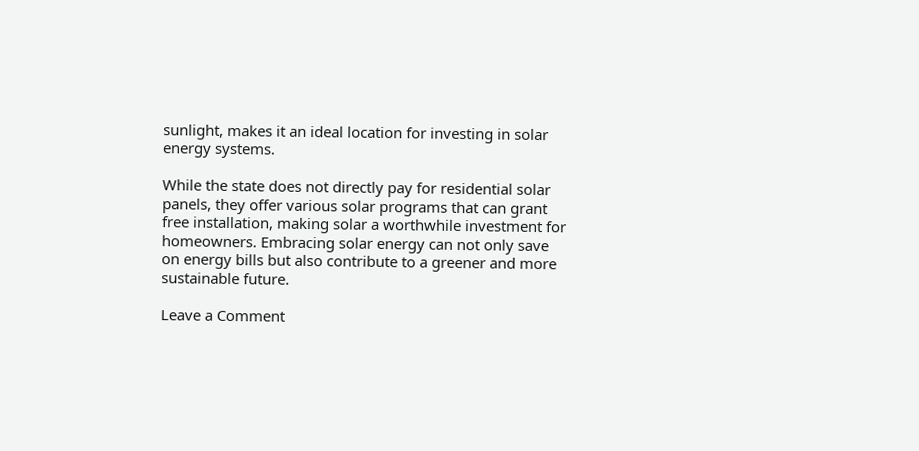sunlight, makes it an ideal location for investing in solar energy systems.

While the state does not directly pay for residential solar panels, they offer various solar programs that can grant free installation, making solar a worthwhile investment for homeowners. Embracing solar energy can not only save on energy bills but also contribute to a greener and more sustainable future.

Leave a Comment